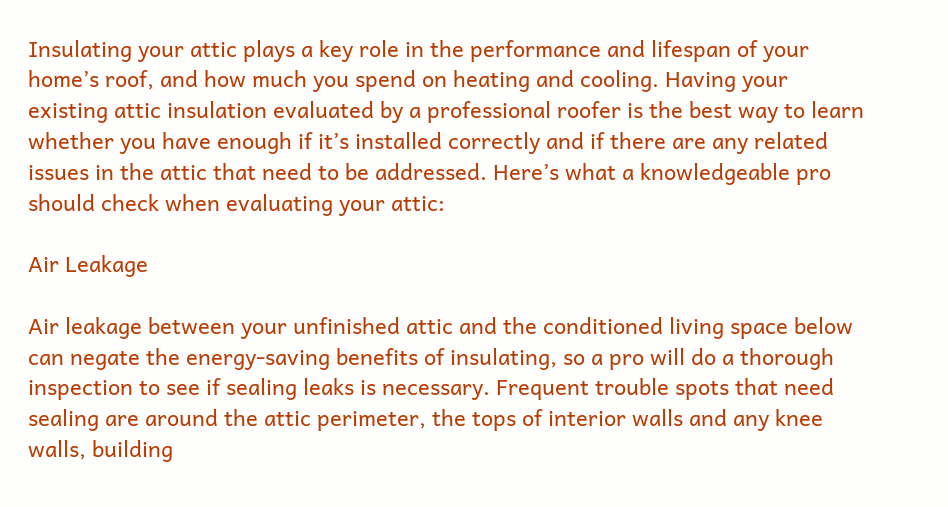Insulating your attic plays a key role in the performance and lifespan of your home’s roof, and how much you spend on heating and cooling. Having your existing attic insulation evaluated by a professional roofer is the best way to learn whether you have enough if it’s installed correctly and if there are any related issues in the attic that need to be addressed. Here’s what a knowledgeable pro should check when evaluating your attic:

Air Leakage

Air leakage between your unfinished attic and the conditioned living space below can negate the energy-saving benefits of insulating, so a pro will do a thorough inspection to see if sealing leaks is necessary. Frequent trouble spots that need sealing are around the attic perimeter, the tops of interior walls and any knee walls, building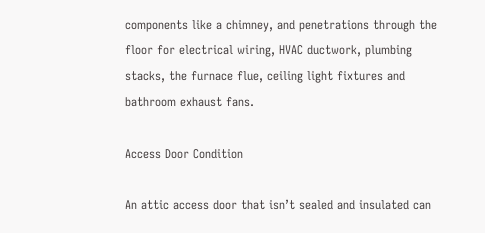components like a chimney, and penetrations through the floor for electrical wiring, HVAC ductwork, plumbing stacks, the furnace flue, ceiling light fixtures and bathroom exhaust fans.

Access Door Condition

An attic access door that isn’t sealed and insulated can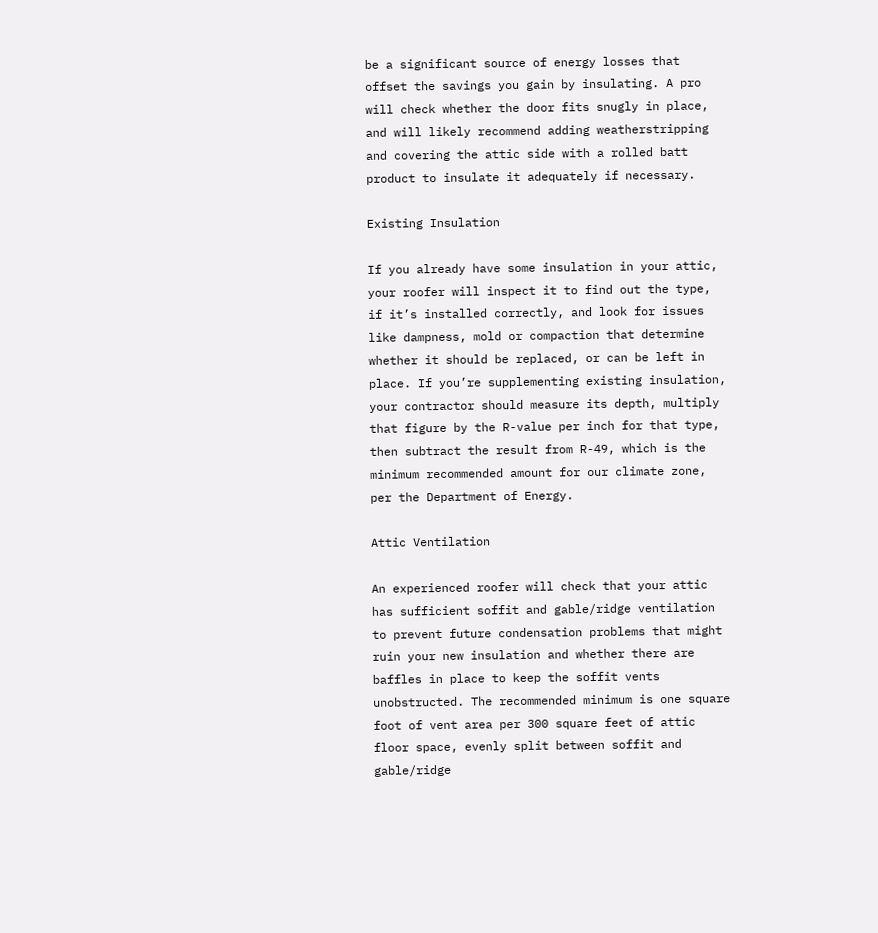be a significant source of energy losses that offset the savings you gain by insulating. A pro will check whether the door fits snugly in place, and will likely recommend adding weatherstripping and covering the attic side with a rolled batt product to insulate it adequately if necessary.

Existing Insulation

If you already have some insulation in your attic, your roofer will inspect it to find out the type, if it’s installed correctly, and look for issues like dampness, mold or compaction that determine whether it should be replaced, or can be left in place. If you’re supplementing existing insulation, your contractor should measure its depth, multiply that figure by the R-value per inch for that type, then subtract the result from R-49, which is the minimum recommended amount for our climate zone, per the Department of Energy.

Attic Ventilation

An experienced roofer will check that your attic has sufficient soffit and gable/ridge ventilation to prevent future condensation problems that might ruin your new insulation and whether there are baffles in place to keep the soffit vents unobstructed. The recommended minimum is one square foot of vent area per 300 square feet of attic floor space, evenly split between soffit and gable/ridge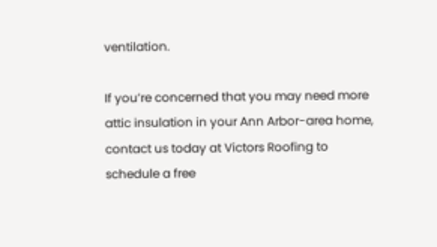ventilation.

If you’re concerned that you may need more attic insulation in your Ann Arbor-area home, contact us today at Victors Roofing to schedule a free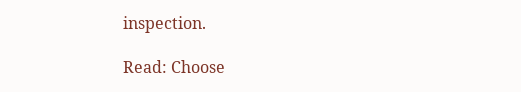inspection.

Read: Choose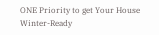ONE Priority to get Your House Winter-Ready